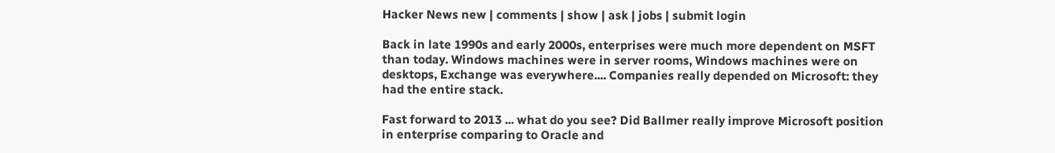Hacker News new | comments | show | ask | jobs | submit login

Back in late 1990s and early 2000s, enterprises were much more dependent on MSFT than today. Windows machines were in server rooms, Windows machines were on desktops, Exchange was everywhere.... Companies really depended on Microsoft: they had the entire stack.

Fast forward to 2013 ... what do you see? Did Ballmer really improve Microsoft position in enterprise comparing to Oracle and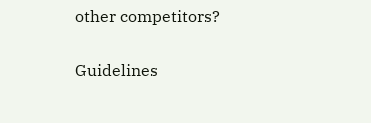other competitors?

Guidelines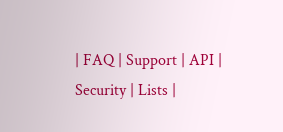| FAQ | Support | API | Security | Lists |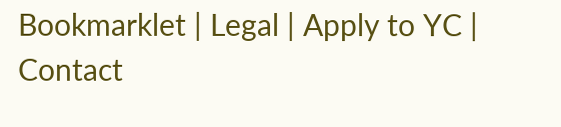Bookmarklet | Legal | Apply to YC | Contact